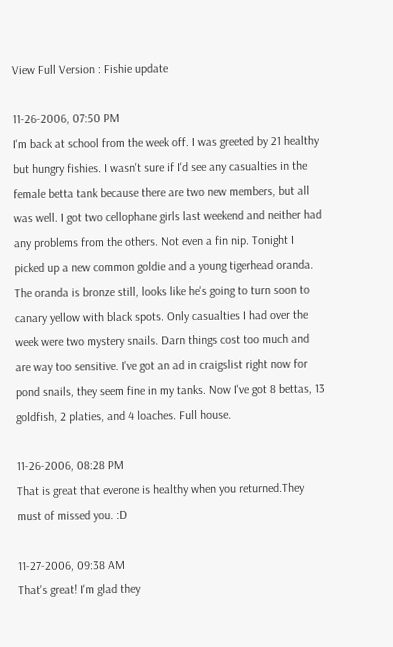View Full Version : Fishie update

11-26-2006, 07:50 PM
I'm back at school from the week off. I was greeted by 21 healthy but hungry fishies. I wasn't sure if I'd see any casualties in the female betta tank because there are two new members, but all was well. I got two cellophane girls last weekend and neither had any problems from the others. Not even a fin nip. Tonight I picked up a new common goldie and a young tigerhead oranda. The oranda is bronze still, looks like he's going to turn soon to canary yellow with black spots. Only casualties I had over the week were two mystery snails. Darn things cost too much and are way too sensitive. I've got an ad in craigslist right now for pond snails, they seem fine in my tanks. Now I've got 8 bettas, 13 goldfish, 2 platies, and 4 loaches. Full house.

11-26-2006, 08:28 PM
That is great that everone is healthy when you returned.They must of missed you. :D

11-27-2006, 09:38 AM
That's great! I'm glad they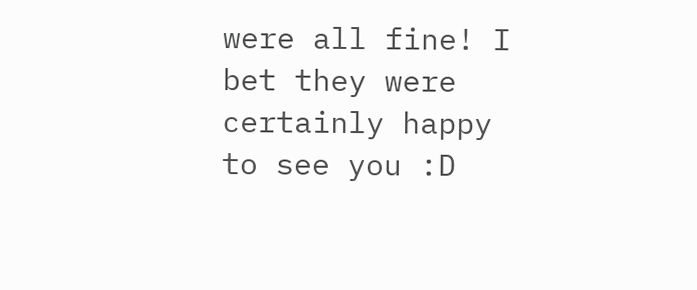were all fine! I bet they were certainly happy to see you :D